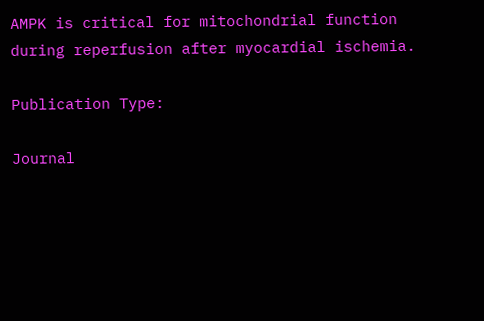AMPK is critical for mitochondrial function during reperfusion after myocardial ischemia.

Publication Type:

Journal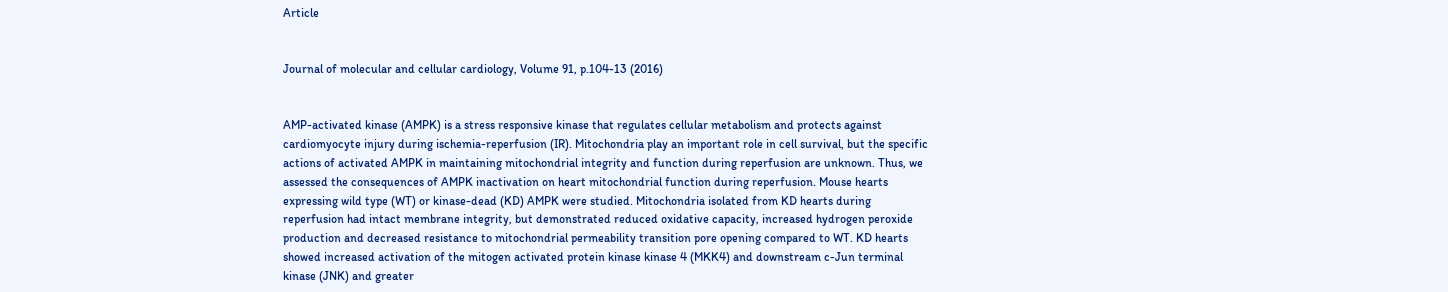Article


Journal of molecular and cellular cardiology, Volume 91, p.104-13 (2016)


AMP-activated kinase (AMPK) is a stress responsive kinase that regulates cellular metabolism and protects against cardiomyocyte injury during ischemia-reperfusion (IR). Mitochondria play an important role in cell survival, but the specific actions of activated AMPK in maintaining mitochondrial integrity and function during reperfusion are unknown. Thus, we assessed the consequences of AMPK inactivation on heart mitochondrial function during reperfusion. Mouse hearts expressing wild type (WT) or kinase-dead (KD) AMPK were studied. Mitochondria isolated from KD hearts during reperfusion had intact membrane integrity, but demonstrated reduced oxidative capacity, increased hydrogen peroxide production and decreased resistance to mitochondrial permeability transition pore opening compared to WT. KD hearts showed increased activation of the mitogen activated protein kinase kinase 4 (MKK4) and downstream c-Jun terminal kinase (JNK) and greater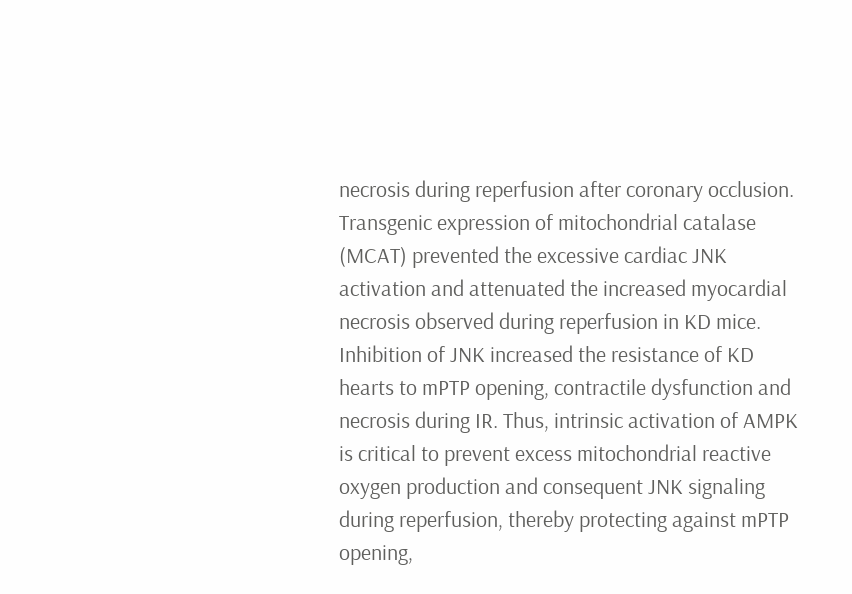necrosis during reperfusion after coronary occlusion. Transgenic expression of mitochondrial catalase (MCAT) prevented the excessive cardiac JNK activation and attenuated the increased myocardial necrosis observed during reperfusion in KD mice. Inhibition of JNK increased the resistance of KD hearts to mPTP opening, contractile dysfunction and necrosis during IR. Thus, intrinsic activation of AMPK is critical to prevent excess mitochondrial reactive oxygen production and consequent JNK signaling during reperfusion, thereby protecting against mPTP opening,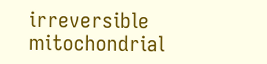irreversible mitochondrial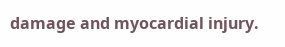damage and myocardial injury.